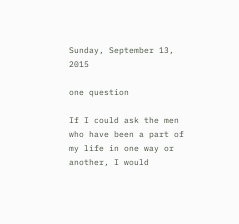Sunday, September 13, 2015

one question

If I could ask the men who have been a part of my life in one way or another, I would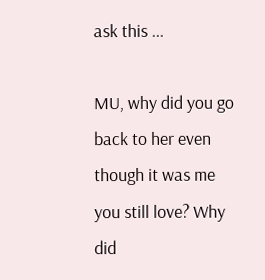ask this ...

MU, why did you go back to her even though it was me you still love? Why did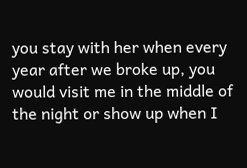you stay with her when every year after we broke up, you would visit me in the middle of the night or show up when I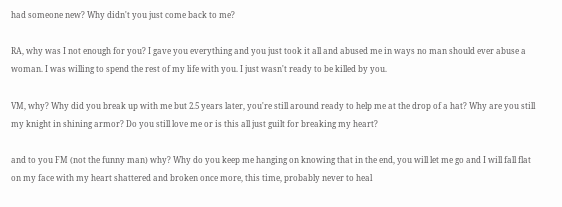had someone new? Why didn't you just come back to me?

RA, why was I not enough for you? I gave you everything and you just took it all and abused me in ways no man should ever abuse a woman. I was willing to spend the rest of my life with you. I just wasn't ready to be killed by you.

VM, why? Why did you break up with me but 2.5 years later, you're still around ready to help me at the drop of a hat? Why are you still my knight in shining armor? Do you still love me or is this all just guilt for breaking my heart?

and to you FM (not the funny man) why? Why do you keep me hanging on knowing that in the end, you will let me go and I will fall flat on my face with my heart shattered and broken once more, this time, probably never to heal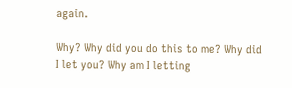again.

Why? Why did you do this to me? Why did I let you? Why am I letting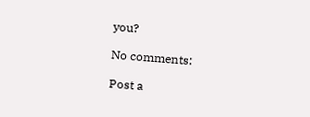you?

No comments:

Post a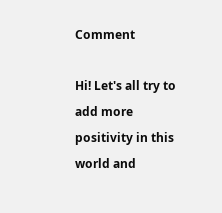Comment

Hi! Let's all try to add more positivity in this world and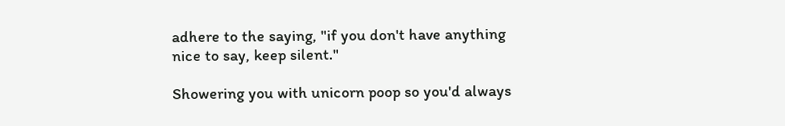adhere to the saying, "if you don't have anything nice to say, keep silent."

Showering you with unicorn poop so you'd always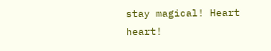stay magical! Heart heart!